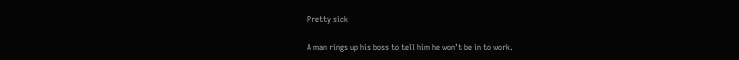Pretty sick

A man rings up his boss to tell him he won’t be in to work.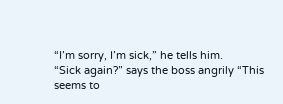“I’m sorry, I’m sick,” he tells him.
“Sick again?” says the boss angrily “This seems to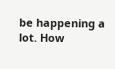be happening a lot. How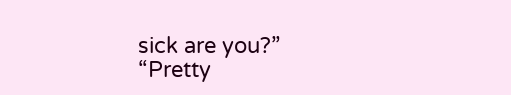sick are you?”
“Pretty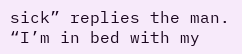sick” replies the man. “I’m in bed with my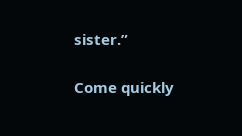sister.”

Come quickly